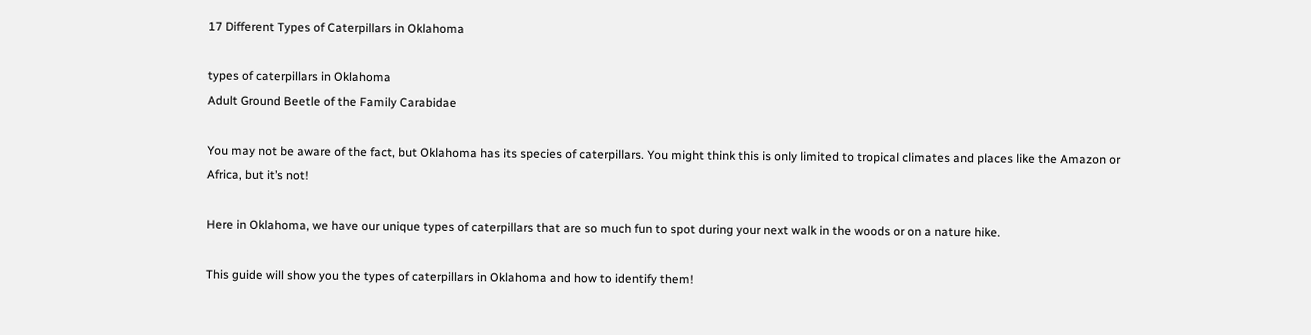17 Different Types of Caterpillars in Oklahoma

types of caterpillars in Oklahoma
Adult Ground Beetle of the Family Carabidae

You may not be aware of the fact, but Oklahoma has its species of caterpillars. You might think this is only limited to tropical climates and places like the Amazon or Africa, but it’s not!

Here in Oklahoma, we have our unique types of caterpillars that are so much fun to spot during your next walk in the woods or on a nature hike.

This guide will show you the types of caterpillars in Oklahoma and how to identify them!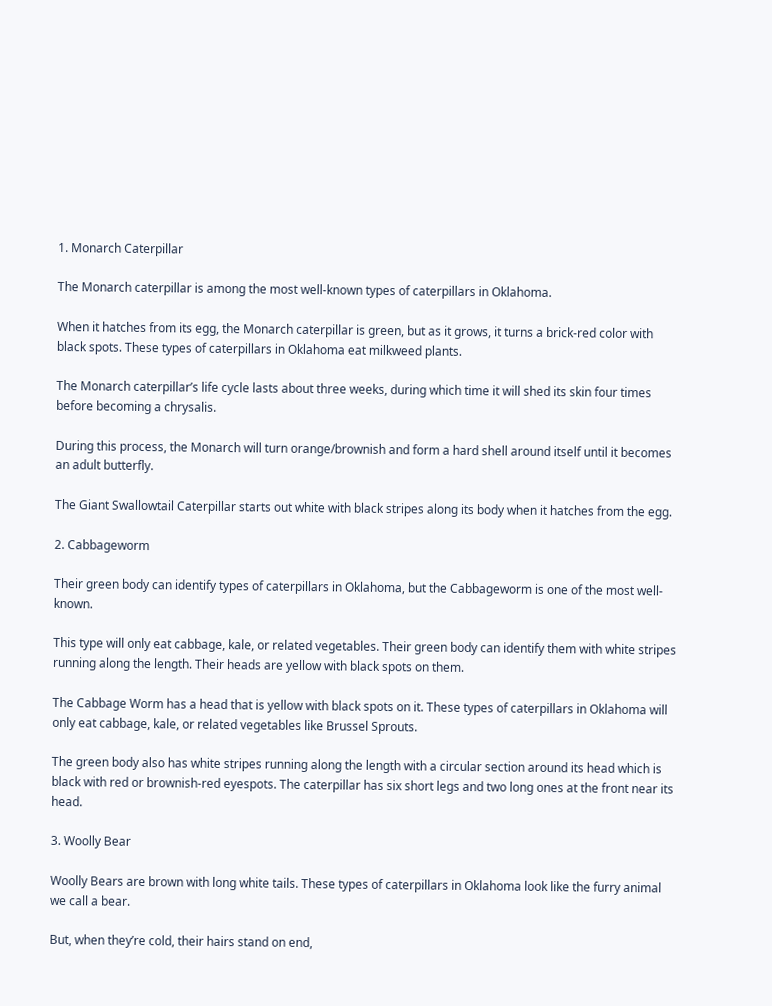1. Monarch Caterpillar

The Monarch caterpillar is among the most well-known types of caterpillars in Oklahoma.

When it hatches from its egg, the Monarch caterpillar is green, but as it grows, it turns a brick-red color with black spots. These types of caterpillars in Oklahoma eat milkweed plants.

The Monarch caterpillar’s life cycle lasts about three weeks, during which time it will shed its skin four times before becoming a chrysalis.

During this process, the Monarch will turn orange/brownish and form a hard shell around itself until it becomes an adult butterfly.

The Giant Swallowtail Caterpillar starts out white with black stripes along its body when it hatches from the egg.

2. Cabbageworm

Their green body can identify types of caterpillars in Oklahoma, but the Cabbageworm is one of the most well-known.

This type will only eat cabbage, kale, or related vegetables. Their green body can identify them with white stripes running along the length. Their heads are yellow with black spots on them.

The Cabbage Worm has a head that is yellow with black spots on it. These types of caterpillars in Oklahoma will only eat cabbage, kale, or related vegetables like Brussel Sprouts.

The green body also has white stripes running along the length with a circular section around its head which is black with red or brownish-red eyespots. The caterpillar has six short legs and two long ones at the front near its head.

3. Woolly Bear

Woolly Bears are brown with long white tails. These types of caterpillars in Oklahoma look like the furry animal we call a bear.

But, when they’re cold, their hairs stand on end,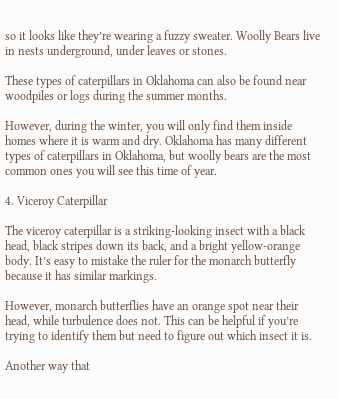so it looks like they’re wearing a fuzzy sweater. Woolly Bears live in nests underground, under leaves or stones.

These types of caterpillars in Oklahoma can also be found near woodpiles or logs during the summer months.

However, during the winter, you will only find them inside homes where it is warm and dry. Oklahoma has many different types of caterpillars in Oklahoma, but woolly bears are the most common ones you will see this time of year.

4. Viceroy Caterpillar

The viceroy caterpillar is a striking-looking insect with a black head, black stripes down its back, and a bright yellow-orange body. It’s easy to mistake the ruler for the monarch butterfly because it has similar markings.

However, monarch butterflies have an orange spot near their head, while turbulence does not. This can be helpful if you’re trying to identify them but need to figure out which insect it is.

Another way that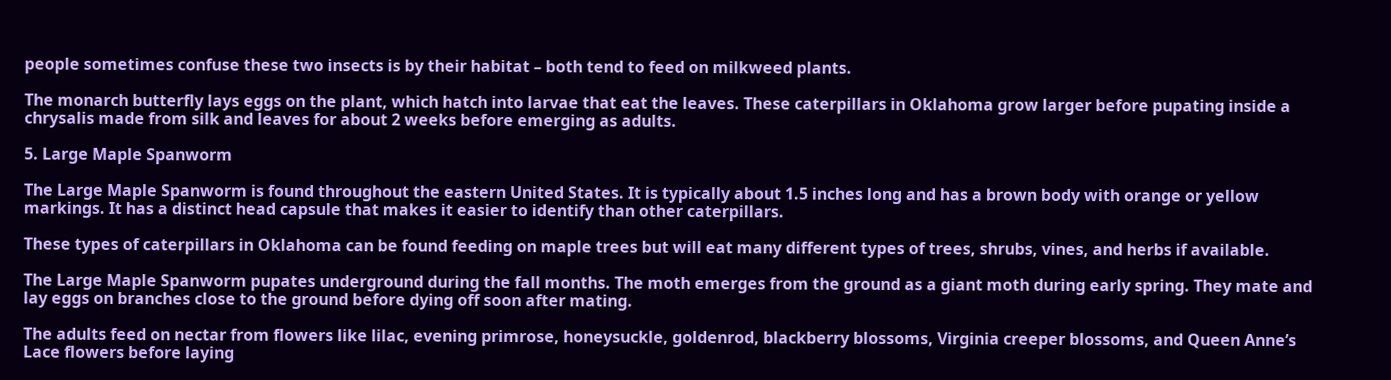people sometimes confuse these two insects is by their habitat – both tend to feed on milkweed plants.

The monarch butterfly lays eggs on the plant, which hatch into larvae that eat the leaves. These caterpillars in Oklahoma grow larger before pupating inside a chrysalis made from silk and leaves for about 2 weeks before emerging as adults.

5. Large Maple Spanworm

The Large Maple Spanworm is found throughout the eastern United States. It is typically about 1.5 inches long and has a brown body with orange or yellow markings. It has a distinct head capsule that makes it easier to identify than other caterpillars.

These types of caterpillars in Oklahoma can be found feeding on maple trees but will eat many different types of trees, shrubs, vines, and herbs if available.

The Large Maple Spanworm pupates underground during the fall months. The moth emerges from the ground as a giant moth during early spring. They mate and lay eggs on branches close to the ground before dying off soon after mating.

The adults feed on nectar from flowers like lilac, evening primrose, honeysuckle, goldenrod, blackberry blossoms, Virginia creeper blossoms, and Queen Anne’s Lace flowers before laying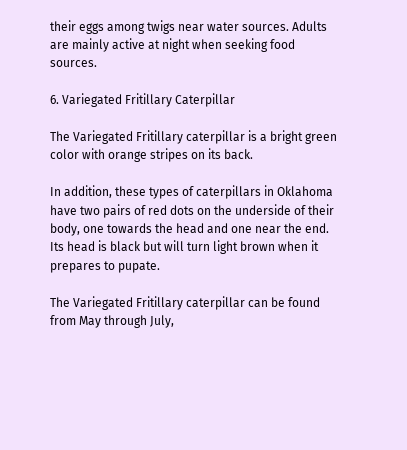their eggs among twigs near water sources. Adults are mainly active at night when seeking food sources.

6. Variegated Fritillary Caterpillar

The Variegated Fritillary caterpillar is a bright green color with orange stripes on its back.

In addition, these types of caterpillars in Oklahoma have two pairs of red dots on the underside of their body, one towards the head and one near the end. Its head is black but will turn light brown when it prepares to pupate.

The Variegated Fritillary caterpillar can be found from May through July,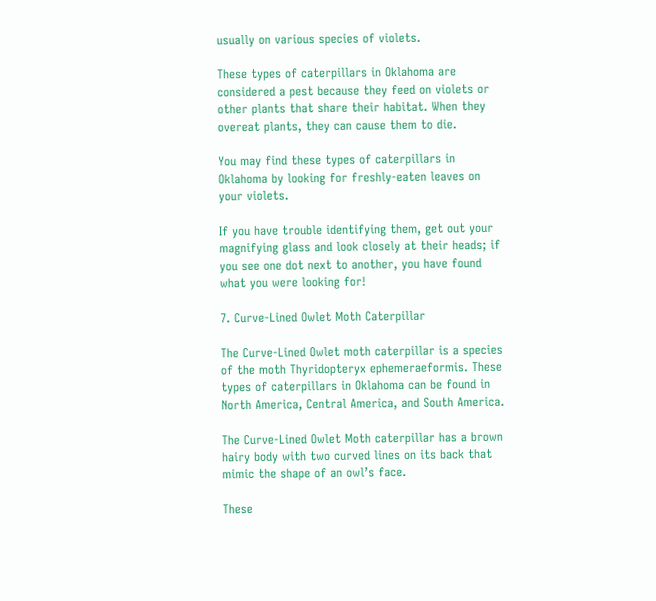usually on various species of violets.

These types of caterpillars in Oklahoma are considered a pest because they feed on violets or other plants that share their habitat. When they overeat plants, they can cause them to die.

You may find these types of caterpillars in Oklahoma by looking for freshly-eaten leaves on your violets.

If you have trouble identifying them, get out your magnifying glass and look closely at their heads; if you see one dot next to another, you have found what you were looking for!

7. Curve-Lined Owlet Moth Caterpillar

The Curve-Lined Owlet moth caterpillar is a species of the moth Thyridopteryx ephemeraeformis. These types of caterpillars in Oklahoma can be found in North America, Central America, and South America.

The Curve-Lined Owlet Moth caterpillar has a brown hairy body with two curved lines on its back that mimic the shape of an owl’s face.

These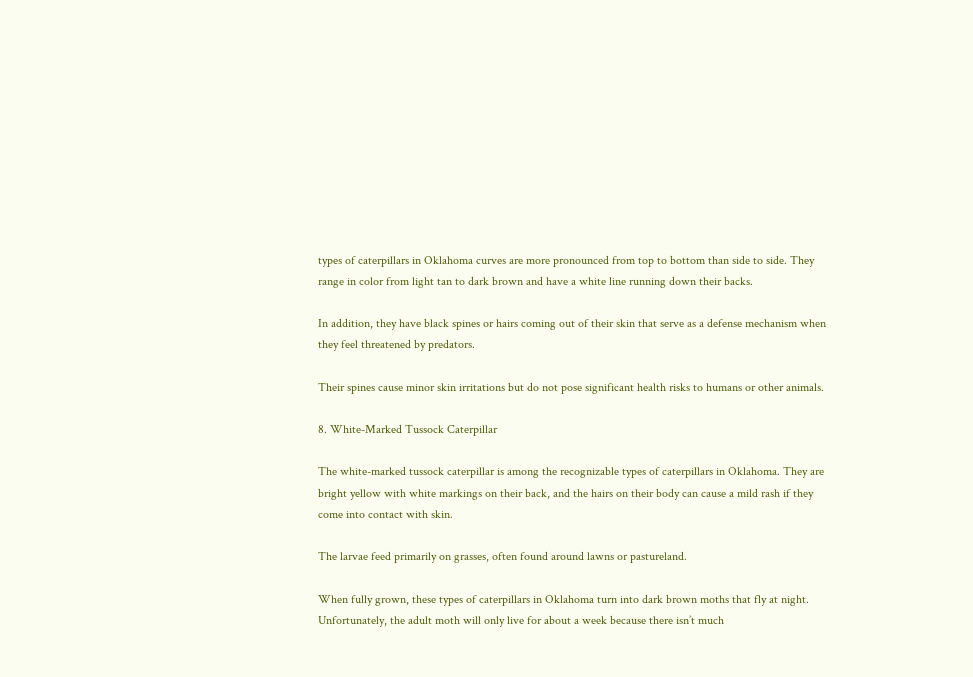types of caterpillars in Oklahoma curves are more pronounced from top to bottom than side to side. They range in color from light tan to dark brown and have a white line running down their backs.

In addition, they have black spines or hairs coming out of their skin that serve as a defense mechanism when they feel threatened by predators.

Their spines cause minor skin irritations but do not pose significant health risks to humans or other animals.

8. White-Marked Tussock Caterpillar

The white-marked tussock caterpillar is among the recognizable types of caterpillars in Oklahoma. They are bright yellow with white markings on their back, and the hairs on their body can cause a mild rash if they come into contact with skin.

The larvae feed primarily on grasses, often found around lawns or pastureland.

When fully grown, these types of caterpillars in Oklahoma turn into dark brown moths that fly at night. Unfortunately, the adult moth will only live for about a week because there isn’t much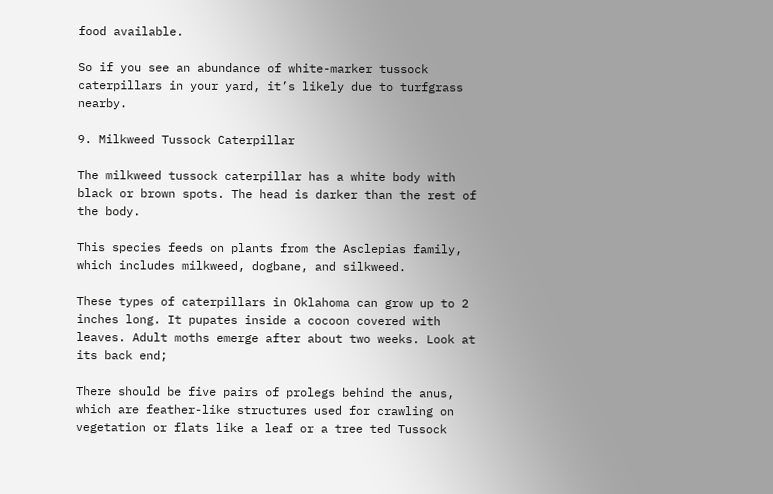food available.

So if you see an abundance of white-marker tussock caterpillars in your yard, it’s likely due to turfgrass nearby.

9. Milkweed Tussock Caterpillar

The milkweed tussock caterpillar has a white body with black or brown spots. The head is darker than the rest of the body.

This species feeds on plants from the Asclepias family, which includes milkweed, dogbane, and silkweed.

These types of caterpillars in Oklahoma can grow up to 2 inches long. It pupates inside a cocoon covered with leaves. Adult moths emerge after about two weeks. Look at its back end;

There should be five pairs of prolegs behind the anus, which are feather-like structures used for crawling on vegetation or flats like a leaf or a tree ted Tussock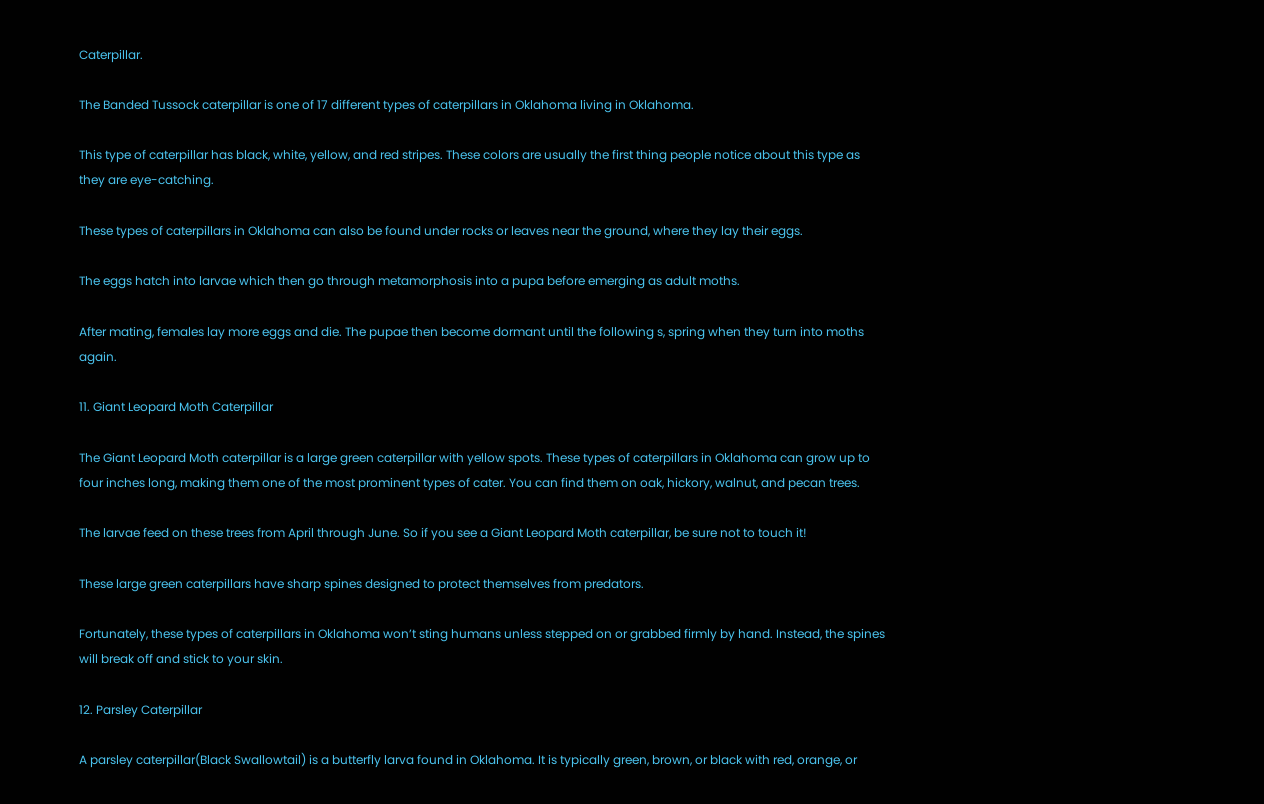Caterpillar.

The Banded Tussock caterpillar is one of 17 different types of caterpillars in Oklahoma living in Oklahoma.

This type of caterpillar has black, white, yellow, and red stripes. These colors are usually the first thing people notice about this type as they are eye-catching.

These types of caterpillars in Oklahoma can also be found under rocks or leaves near the ground, where they lay their eggs.

The eggs hatch into larvae which then go through metamorphosis into a pupa before emerging as adult moths.

After mating, females lay more eggs and die. The pupae then become dormant until the following s, spring when they turn into moths again.

11. Giant Leopard Moth Caterpillar

The Giant Leopard Moth caterpillar is a large green caterpillar with yellow spots. These types of caterpillars in Oklahoma can grow up to four inches long, making them one of the most prominent types of cater. You can find them on oak, hickory, walnut, and pecan trees.

The larvae feed on these trees from April through June. So if you see a Giant Leopard Moth caterpillar, be sure not to touch it!

These large green caterpillars have sharp spines designed to protect themselves from predators.

Fortunately, these types of caterpillars in Oklahoma won’t sting humans unless stepped on or grabbed firmly by hand. Instead, the spines will break off and stick to your skin.

12. Parsley Caterpillar

A parsley caterpillar(Black Swallowtail) is a butterfly larva found in Oklahoma. It is typically green, brown, or black with red, orange, or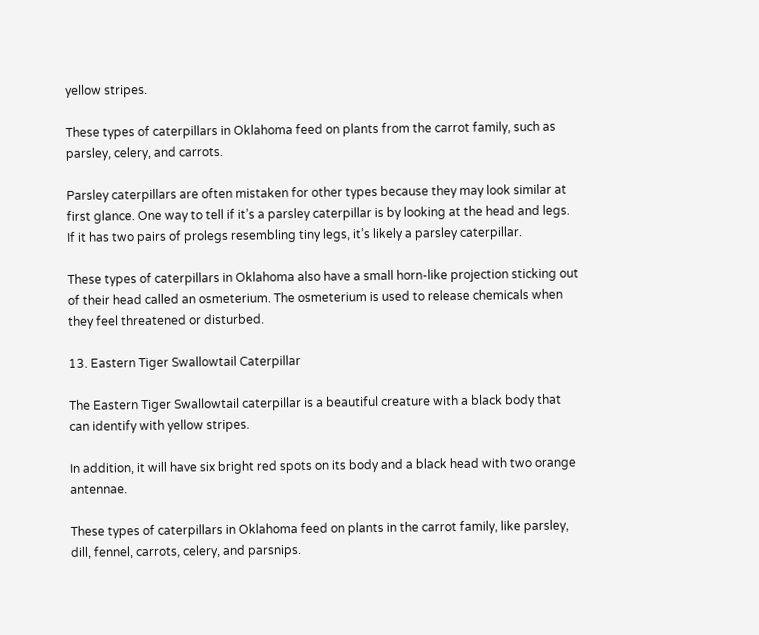yellow stripes.

These types of caterpillars in Oklahoma feed on plants from the carrot family, such as parsley, celery, and carrots.

Parsley caterpillars are often mistaken for other types because they may look similar at first glance. One way to tell if it’s a parsley caterpillar is by looking at the head and legs. If it has two pairs of prolegs resembling tiny legs, it’s likely a parsley caterpillar.

These types of caterpillars in Oklahoma also have a small horn-like projection sticking out of their head called an osmeterium. The osmeterium is used to release chemicals when they feel threatened or disturbed.

13. Eastern Tiger Swallowtail Caterpillar

The Eastern Tiger Swallowtail caterpillar is a beautiful creature with a black body that can identify with yellow stripes.

In addition, it will have six bright red spots on its body and a black head with two orange antennae.

These types of caterpillars in Oklahoma feed on plants in the carrot family, like parsley, dill, fennel, carrots, celery, and parsnips.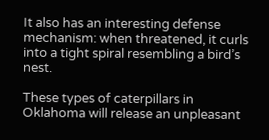It also has an interesting defense mechanism: when threatened, it curls into a tight spiral resembling a bird’s nest.

These types of caterpillars in Oklahoma will release an unpleasant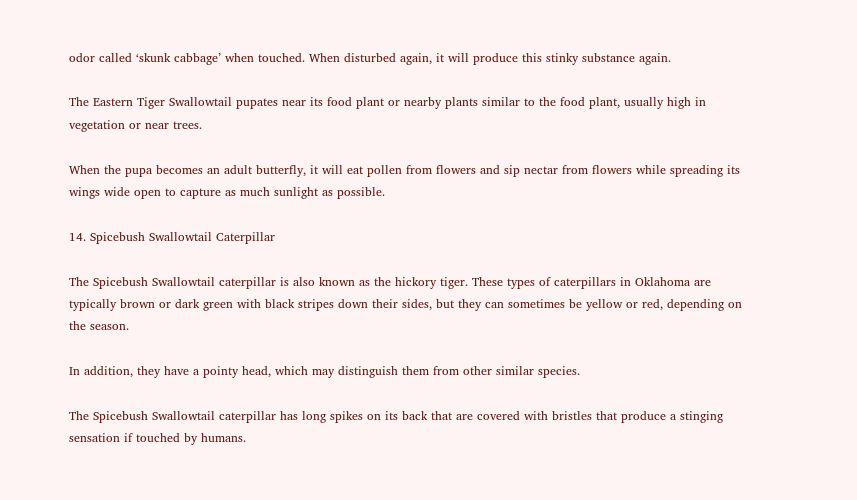odor called ‘skunk cabbage’ when touched. When disturbed again, it will produce this stinky substance again.

The Eastern Tiger Swallowtail pupates near its food plant or nearby plants similar to the food plant, usually high in vegetation or near trees.

When the pupa becomes an adult butterfly, it will eat pollen from flowers and sip nectar from flowers while spreading its wings wide open to capture as much sunlight as possible.

14. Spicebush Swallowtail Caterpillar

The Spicebush Swallowtail caterpillar is also known as the hickory tiger. These types of caterpillars in Oklahoma are typically brown or dark green with black stripes down their sides, but they can sometimes be yellow or red, depending on the season.

In addition, they have a pointy head, which may distinguish them from other similar species.

The Spicebush Swallowtail caterpillar has long spikes on its back that are covered with bristles that produce a stinging sensation if touched by humans.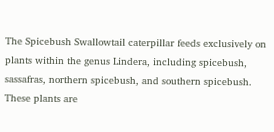The Spicebush Swallowtail caterpillar feeds exclusively on plants within the genus Lindera, including spicebush, sassafras, northern spicebush, and southern spicebush. These plants are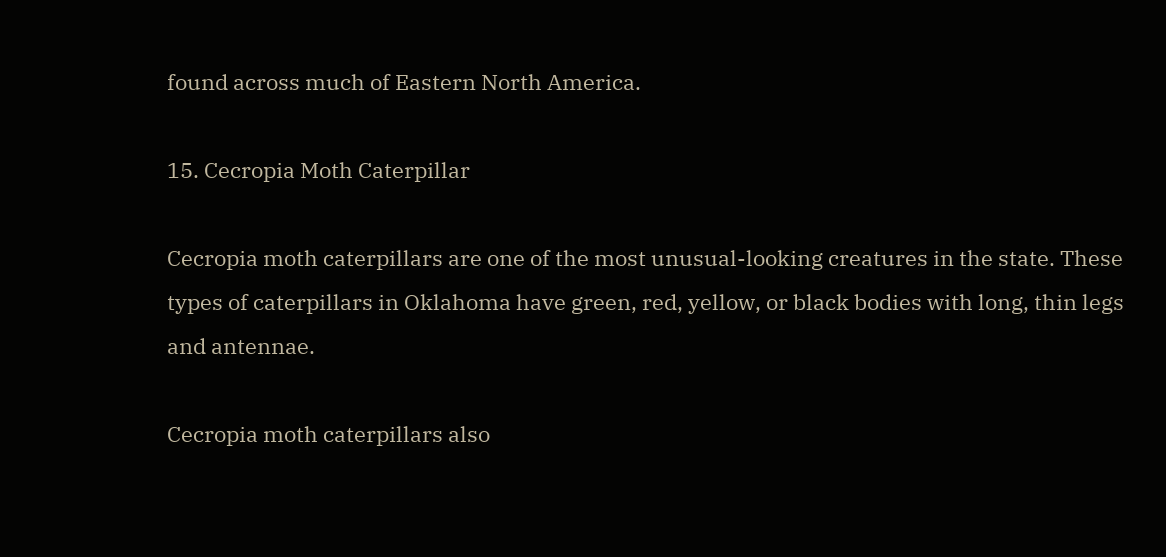found across much of Eastern North America.

15. Cecropia Moth Caterpillar

Cecropia moth caterpillars are one of the most unusual-looking creatures in the state. These types of caterpillars in Oklahoma have green, red, yellow, or black bodies with long, thin legs and antennae.

Cecropia moth caterpillars also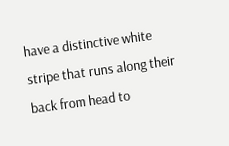have a distinctive white stripe that runs along their back from head to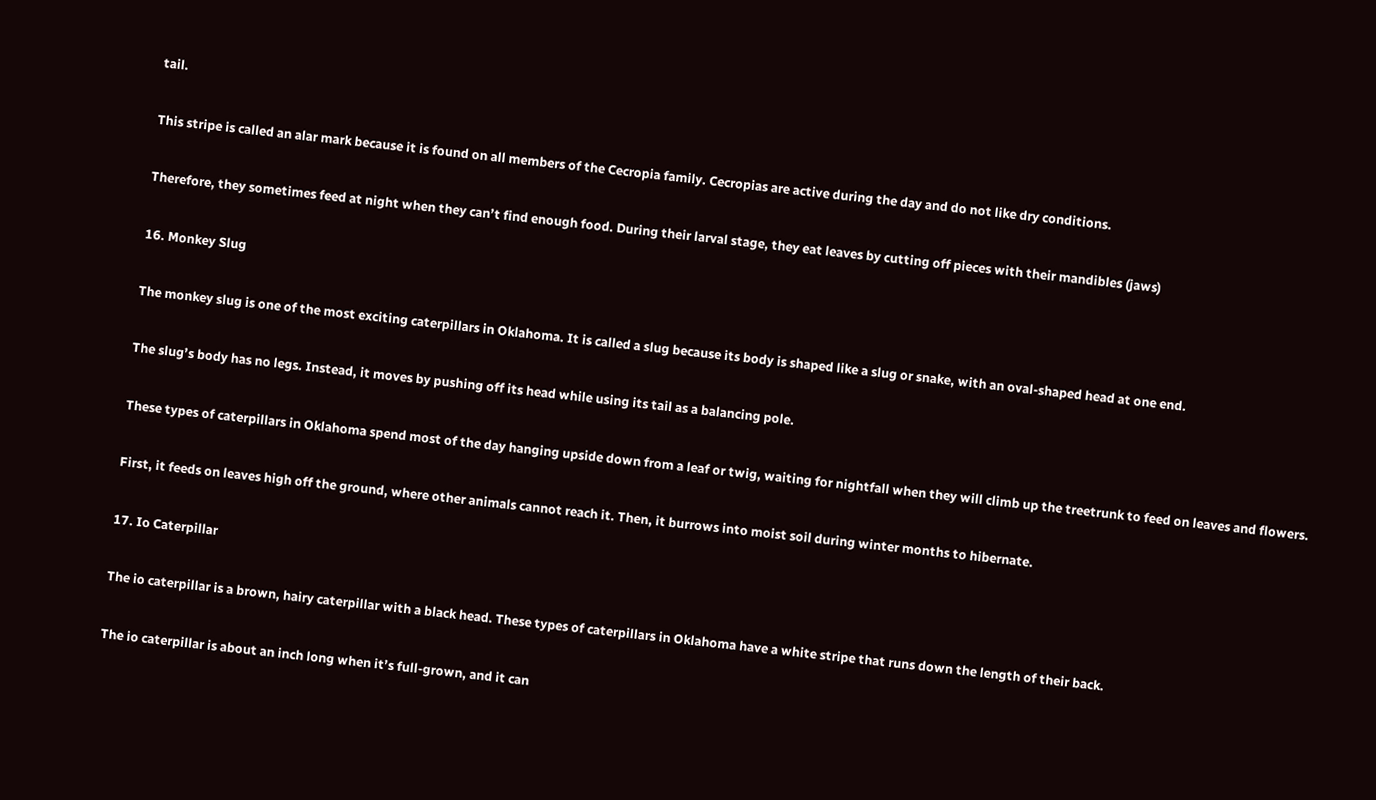tail.

This stripe is called an alar mark because it is found on all members of the Cecropia family. Cecropias are active during the day and do not like dry conditions.

Therefore, they sometimes feed at night when they can’t find enough food. During their larval stage, they eat leaves by cutting off pieces with their mandibles (jaws)

16. Monkey Slug

The monkey slug is one of the most exciting caterpillars in Oklahoma. It is called a slug because its body is shaped like a slug or snake, with an oval-shaped head at one end.

The slug’s body has no legs. Instead, it moves by pushing off its head while using its tail as a balancing pole.

These types of caterpillars in Oklahoma spend most of the day hanging upside down from a leaf or twig, waiting for nightfall when they will climb up the treetrunk to feed on leaves and flowers.

First, it feeds on leaves high off the ground, where other animals cannot reach it. Then, it burrows into moist soil during winter months to hibernate.

17. Io Caterpillar

The io caterpillar is a brown, hairy caterpillar with a black head. These types of caterpillars in Oklahoma have a white stripe that runs down the length of their back.

The io caterpillar is about an inch long when it’s full-grown, and it can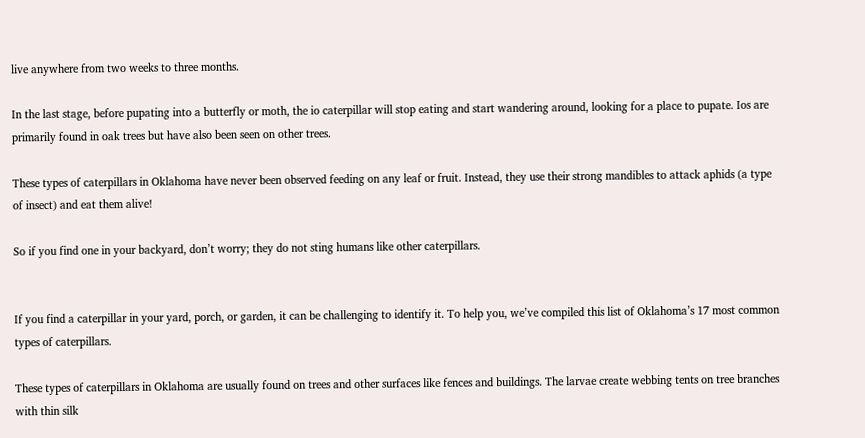live anywhere from two weeks to three months.

In the last stage, before pupating into a butterfly or moth, the io caterpillar will stop eating and start wandering around, looking for a place to pupate. Ios are primarily found in oak trees but have also been seen on other trees.

These types of caterpillars in Oklahoma have never been observed feeding on any leaf or fruit. Instead, they use their strong mandibles to attack aphids (a type of insect) and eat them alive!

So if you find one in your backyard, don’t worry; they do not sting humans like other caterpillars.


If you find a caterpillar in your yard, porch, or garden, it can be challenging to identify it. To help you, we’ve compiled this list of Oklahoma’s 17 most common types of caterpillars.

These types of caterpillars in Oklahoma are usually found on trees and other surfaces like fences and buildings. The larvae create webbing tents on tree branches with thin silk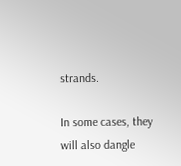strands.

In some cases, they will also dangle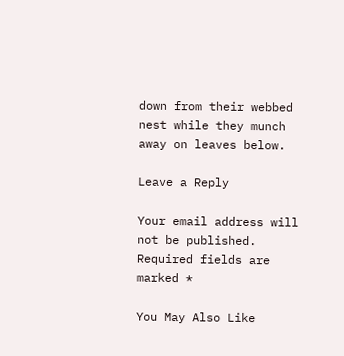down from their webbed nest while they munch away on leaves below.

Leave a Reply

Your email address will not be published. Required fields are marked *

You May Also Like